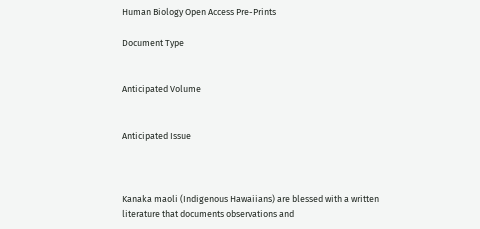Human Biology Open Access Pre-Prints

Document Type


Anticipated Volume


Anticipated Issue



Kanaka maoli (Indigenous Hawaiians) are blessed with a written literature that documents observations and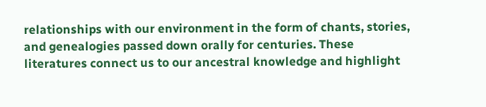relationships with our environment in the form of chants, stories, and genealogies passed down orally for centuries. These literatures connect us to our ancestral knowledge and highlight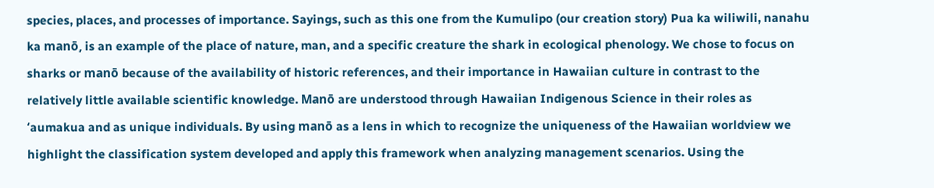species, places, and processes of importance. Sayings, such as this one from the Kumulipo (our creation story) Pua ka wiliwili, nanahu ka manō, is an example of the place of nature, man, and a specific creature the shark in ecological phenology. We chose to focus on sharks or manō because of the availability of historic references, and their importance in Hawaiian culture in contrast to the relatively little available scientific knowledge. Manō are understood through Hawaiian Indigenous Science in their roles as ʻaumakua and as unique individuals. By using manō as a lens in which to recognize the uniqueness of the Hawaiian worldview we highlight the classification system developed and apply this framework when analyzing management scenarios. Using the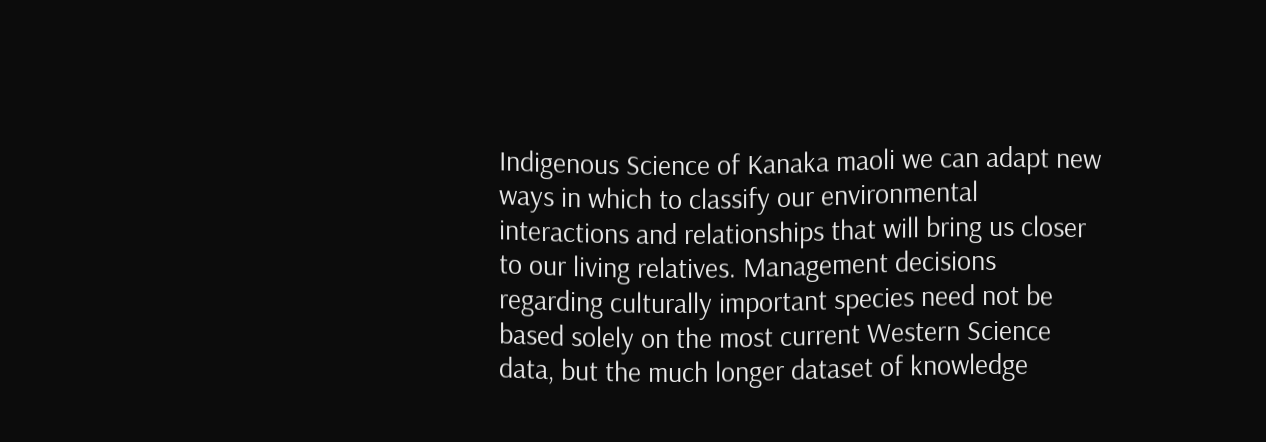Indigenous Science of Kanaka maoli we can adapt new ways in which to classify our environmental interactions and relationships that will bring us closer to our living relatives. Management decisions regarding culturally important species need not be based solely on the most current Western Science data, but the much longer dataset of knowledge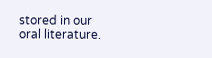stored in our oral literature.